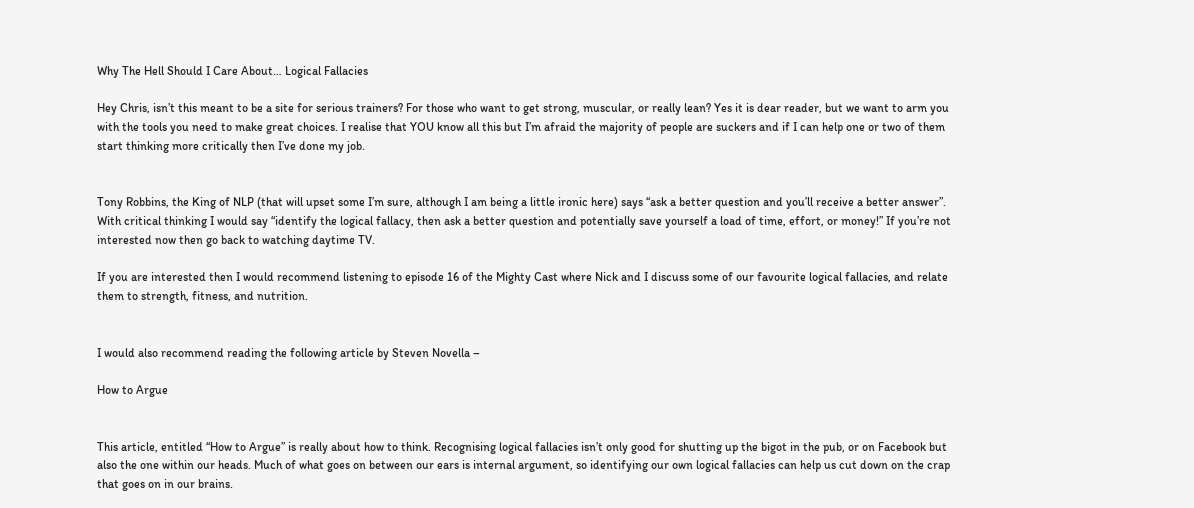Why The Hell Should I Care About… Logical Fallacies

Hey Chris, isn’t this meant to be a site for serious trainers? For those who want to get strong, muscular, or really lean? Yes it is dear reader, but we want to arm you with the tools you need to make great choices. I realise that YOU know all this but I’m afraid the majority of people are suckers and if I can help one or two of them start thinking more critically then I’ve done my job.


Tony Robbins, the King of NLP (that will upset some I’m sure, although I am being a little ironic here) says “ask a better question and you’ll receive a better answer”. With critical thinking I would say “identify the logical fallacy, then ask a better question and potentially save yourself a load of time, effort, or money!” If you’re not interested now then go back to watching daytime TV.

If you are interested then I would recommend listening to episode 16 of the Mighty Cast where Nick and I discuss some of our favourite logical fallacies, and relate them to strength, fitness, and nutrition.


I would also recommend reading the following article by Steven Novella –

How to Argue


This article, entitled “How to Argue” is really about how to think. Recognising logical fallacies isn’t only good for shutting up the bigot in the pub, or on Facebook but also the one within our heads. Much of what goes on between our ears is internal argument, so identifying our own logical fallacies can help us cut down on the crap that goes on in our brains.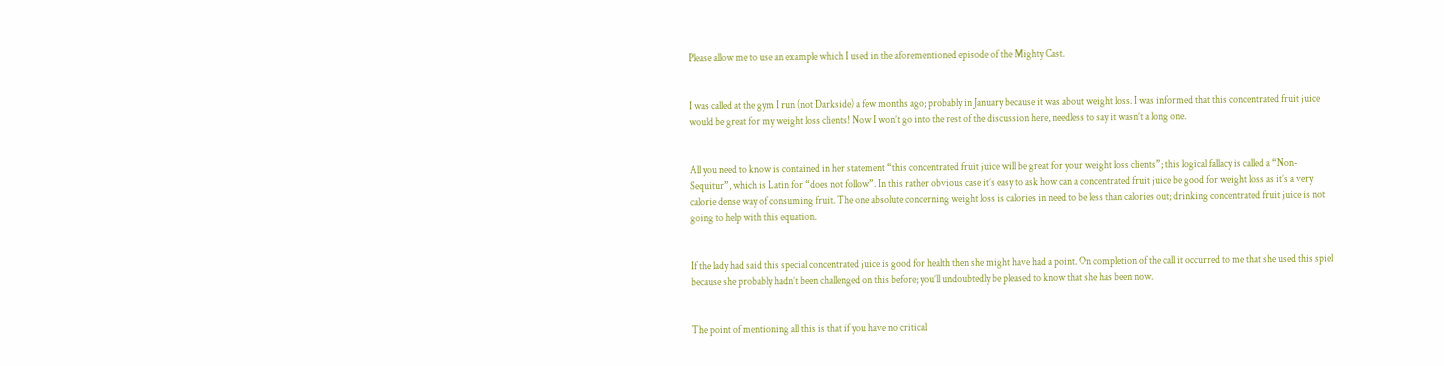Please allow me to use an example which I used in the aforementioned episode of the Mighty Cast.


I was called at the gym I run (not Darkside) a few months ago; probably in January because it was about weight loss. I was informed that this concentrated fruit juice would be great for my weight loss clients! Now I won’t go into the rest of the discussion here, needless to say it wasn’t a long one.


All you need to know is contained in her statement “this concentrated fruit juice will be great for your weight loss clients”; this logical fallacy is called a “Non-Sequitur”, which is Latin for “does not follow”. In this rather obvious case it’s easy to ask how can a concentrated fruit juice be good for weight loss as it’s a very calorie dense way of consuming fruit. The one absolute concerning weight loss is calories in need to be less than calories out; drinking concentrated fruit juice is not going to help with this equation.


If the lady had said this special concentrated juice is good for health then she might have had a point. On completion of the call it occurred to me that she used this spiel because she probably hadn’t been challenged on this before; you’ll undoubtedly be pleased to know that she has been now.


The point of mentioning all this is that if you have no critical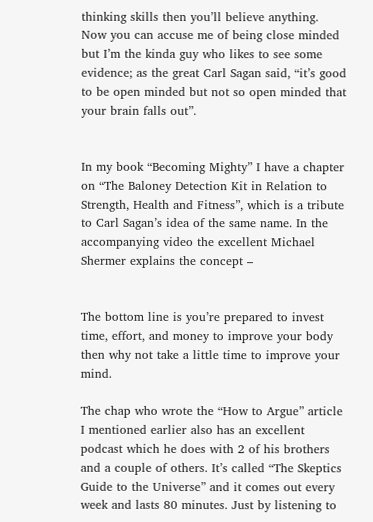thinking skills then you’ll believe anything. Now you can accuse me of being close minded but I’m the kinda guy who likes to see some evidence; as the great Carl Sagan said, “it’s good to be open minded but not so open minded that your brain falls out”.


In my book “Becoming Mighty” I have a chapter on “The Baloney Detection Kit in Relation to Strength, Health and Fitness”, which is a tribute to Carl Sagan’s idea of the same name. In the accompanying video the excellent Michael Shermer explains the concept –


The bottom line is you’re prepared to invest time, effort, and money to improve your body then why not take a little time to improve your mind.

The chap who wrote the “How to Argue” article I mentioned earlier also has an excellent podcast which he does with 2 of his brothers and a couple of others. It’s called “The Skeptics Guide to the Universe” and it comes out every week and lasts 80 minutes. Just by listening to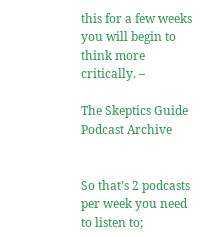this for a few weeks you will begin to think more critically. –

The Skeptics Guide Podcast Archive


So that’s 2 podcasts per week you need to listen to;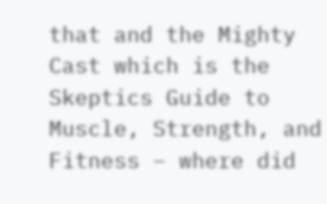that and the Mighty Cast which is the Skeptics Guide to Muscle, Strength, and Fitness – where did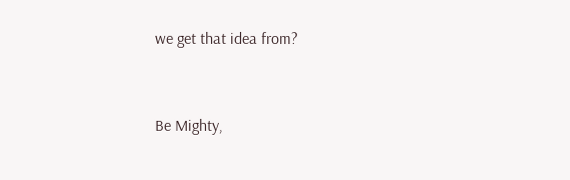we get that idea from?


Be Mighty,